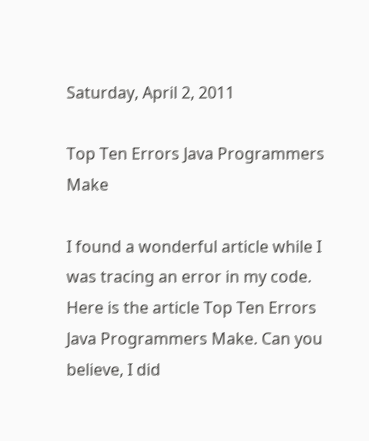Saturday, April 2, 2011

Top Ten Errors Java Programmers Make

I found a wonderful article while I was tracing an error in my code. Here is the article Top Ten Errors Java Programmers Make. Can you believe, I did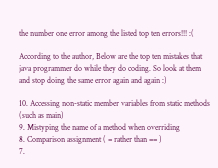the number one error among the listed top ten errors!!! :(

According to the author, Below are the top ten mistakes that java programmer do while they do coding. So look at them and stop doing the same error again and again :)

10. Accessing non-static member variables from static methods (such as main)
9. Mistyping the name of a method when overriding
8. Comparison assignment ( = rather than == )
7.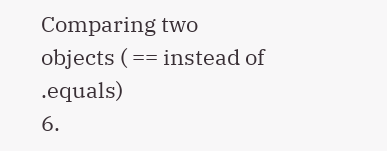Comparing two objects ( == instead of .equals)
6.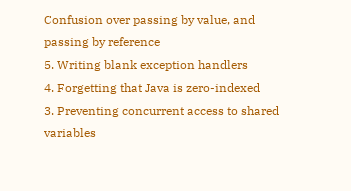Confusion over passing by value, and passing by reference
5. Writing blank exception handlers
4. Forgetting that Java is zero-indexed
3. Preventing concurrent access to shared variables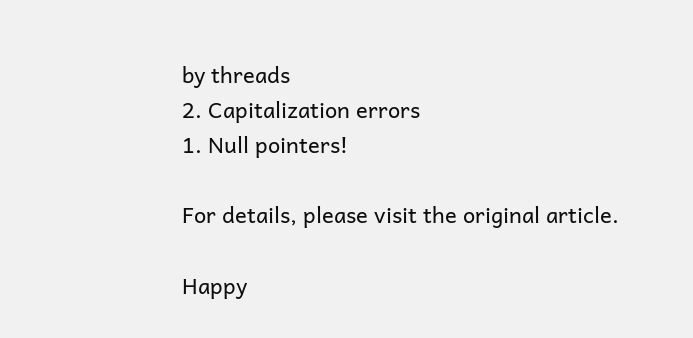by threads
2. Capitalization errors
1. Null pointers!

For details, please visit the original article.

Happy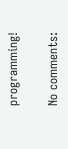programming!

No comments: